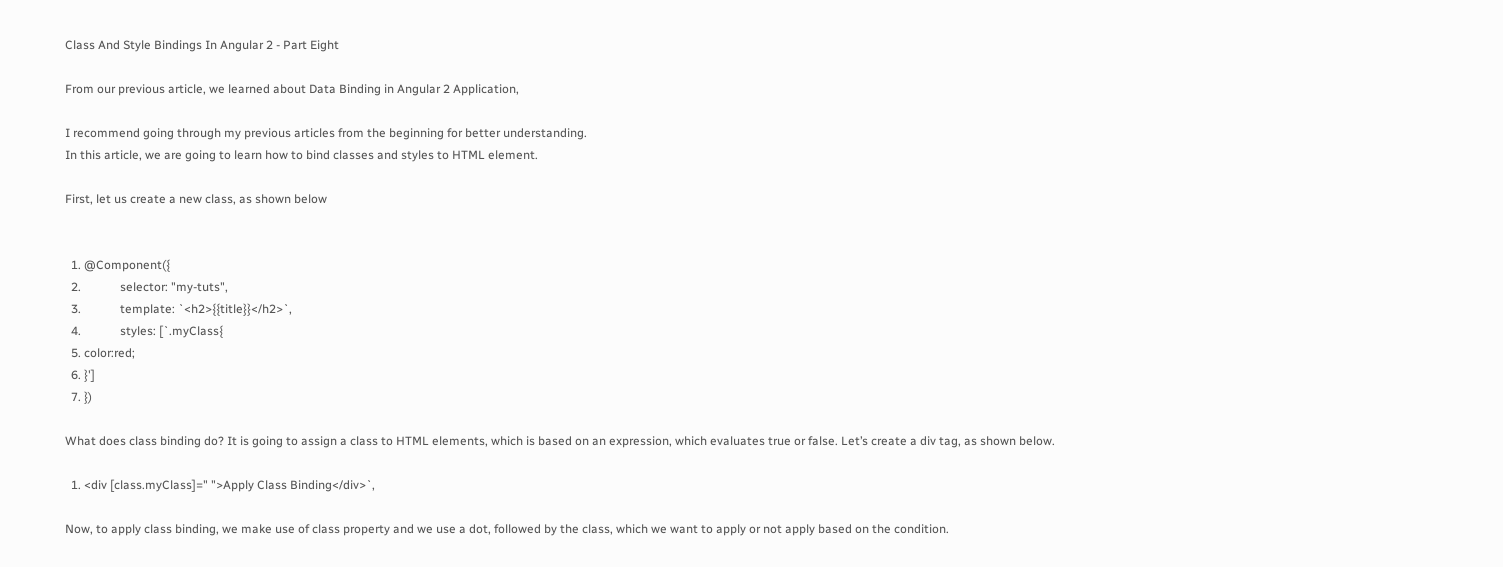Class And Style Bindings In Angular 2 - Part Eight

From our previous article, we learned about Data Binding in Angular 2 Application,

I recommend going through my previous articles from the beginning for better understanding.
In this article, we are going to learn how to bind classes and styles to HTML element.

First, let us create a new class, as shown below


  1. @Component({
  2.             selector: "my-tuts",
  3.             template: `<h2>{{title}}</h2>`,
  4.             styles: [`.myClass{
  5. color:red;
  6. }']
  7. })

What does class binding do? It is going to assign a class to HTML elements, which is based on an expression, which evaluates true or false. Let’s create a div tag, as shown below.

  1. <div [class.myClass]=" ">Apply Class Binding</div>`,

Now, to apply class binding, we make use of class property and we use a dot, followed by the class, which we want to apply or not apply based on the condition.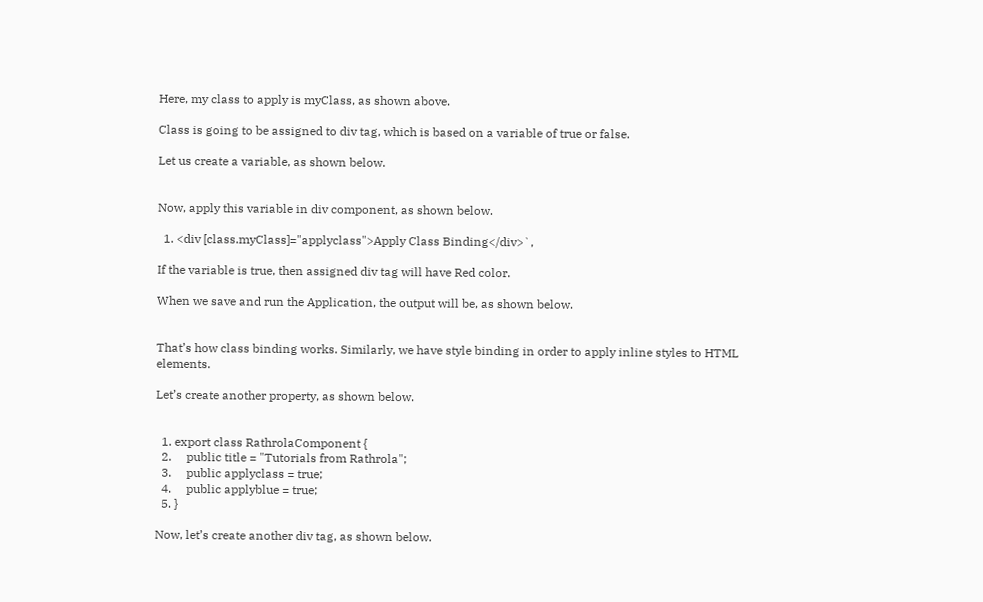Here, my class to apply is myClass, as shown above.

Class is going to be assigned to div tag, which is based on a variable of true or false.

Let us create a variable, as shown below.


Now, apply this variable in div component, as shown below.

  1. <div [class.myClass]="applyclass">Apply Class Binding</div>`,

If the variable is true, then assigned div tag will have Red color.

When we save and run the Application, the output will be, as shown below.


That’s how class binding works. Similarly, we have style binding in order to apply inline styles to HTML elements.

Let’s create another property, as shown below.


  1. export class RathrolaComponent {
  2.     public title = "Tutorials from Rathrola";
  3.     public applyclass = true;
  4.     public applyblue = true;
  5. }

Now, let’s create another div tag, as shown below.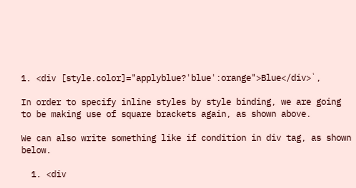1. <div [style.color]="applyblue?'blue':orange">Blue</div>`,

In order to specify inline styles by style binding, we are going to be making use of square brackets again, as shown above.

We can also write something like if condition in div tag, as shown below.

  1. <div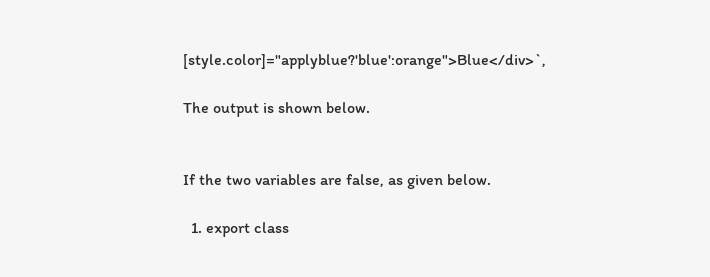[style.color]="applyblue?'blue':orange">Blue</div>`,

The output is shown below.


If the two variables are false, as given below.

  1. export class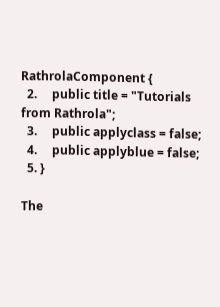RathrolaComponent {
  2.     public title = "Tutorials from Rathrola";
  3.     public applyclass = false;
  4.     public applyblue = false;
  5. }

The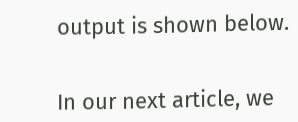output is shown below.


In our next article, we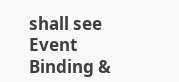shall see Event Binding &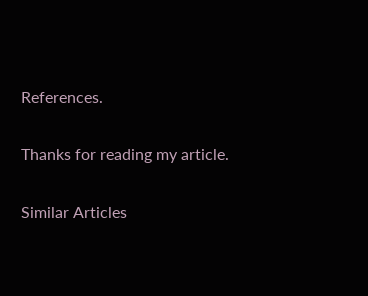References.

Thanks for reading my article.

Similar Articles